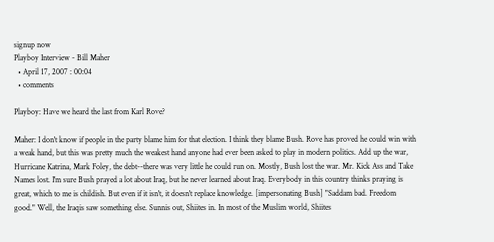signup now
Playboy Interview - Bill Maher
  • April 17, 2007 : 00:04
  • comments

Playboy: Have we heard the last from Karl Rove?

Maher: I don't know if people in the party blame him for that election. I think they blame Bush. Rove has proved he could win with a weak hand, but this was pretty much the weakest hand anyone had ever been asked to play in modern politics. Add up the war, Hurricane Katrina, Mark Foley, the debt--there was very little he could run on. Mostly, Bush lost the war. Mr. Kick Ass and Take Names lost. I'm sure Bush prayed a lot about Iraq, but he never learned about Iraq. Everybody in this country thinks praying is great, which to me is childish. But even if it isn't, it doesn't replace knowledge. [impersonating Bush] "Saddam bad. Freedom good." Well, the Iraqis saw something else. Sunnis out, Shiites in. In most of the Muslim world, Shiites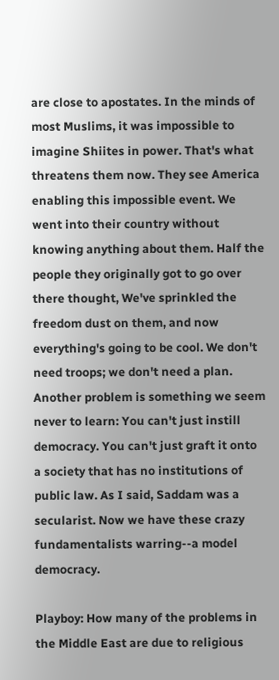are close to apostates. In the minds of most Muslims, it was impossible to imagine Shiites in power. That's what threatens them now. They see America enabling this impossible event. We went into their country without knowing anything about them. Half the people they originally got to go over there thought, We've sprinkled the freedom dust on them, and now everything's going to be cool. We don't need troops; we don't need a plan. Another problem is something we seem never to learn: You can't just instill democracy. You can't just graft it onto a society that has no institutions of public law. As I said, Saddam was a secularist. Now we have these crazy fundamentalists warring--a model democracy.

Playboy: How many of the problems in the Middle East are due to religious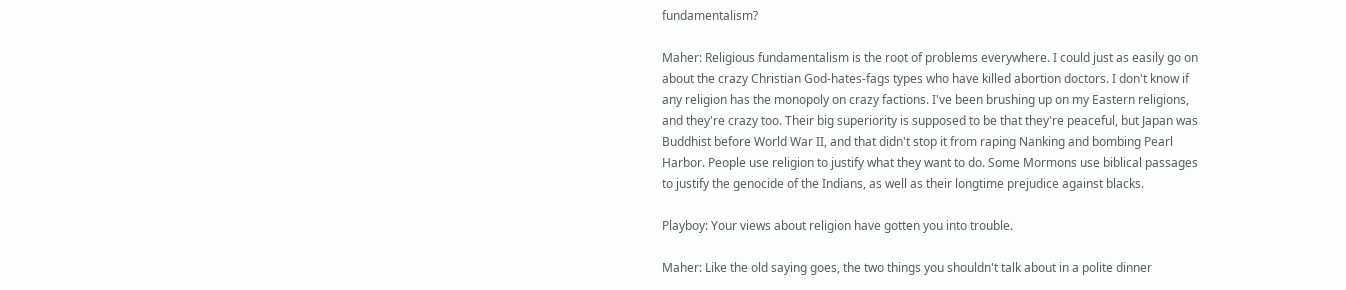fundamentalism?

Maher: Religious fundamentalism is the root of problems everywhere. I could just as easily go on about the crazy Christian God-hates-fags types who have killed abortion doctors. I don't know if any religion has the monopoly on crazy factions. I've been brushing up on my Eastern religions, and they're crazy too. Their big superiority is supposed to be that they're peaceful, but Japan was Buddhist before World War II, and that didn't stop it from raping Nanking and bombing Pearl Harbor. People use religion to justify what they want to do. Some Mormons use biblical passages to justify the genocide of the Indians, as well as their longtime prejudice against blacks.

Playboy: Your views about religion have gotten you into trouble.

Maher: Like the old saying goes, the two things you shouldn't talk about in a polite dinner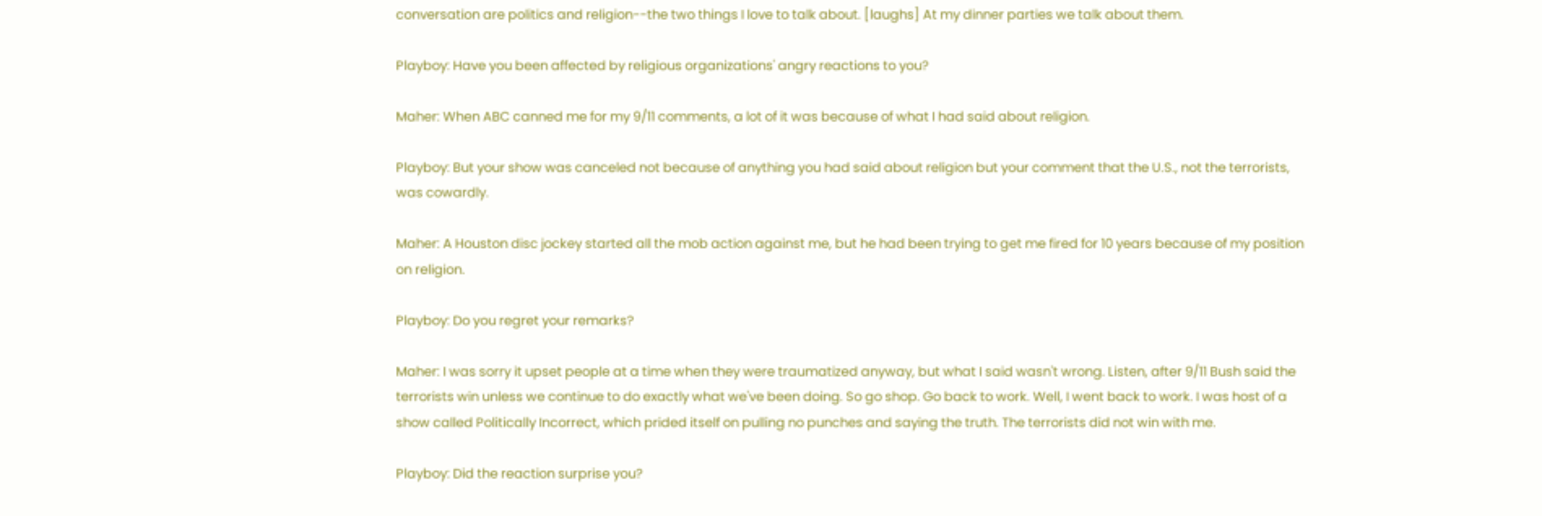conversation are politics and religion--the two things I love to talk about. [laughs] At my dinner parties we talk about them.

Playboy: Have you been affected by religious organizations' angry reactions to you?

Maher: When ABC canned me for my 9/11 comments, a lot of it was because of what I had said about religion.

Playboy: But your show was canceled not because of anything you had said about religion but your comment that the U.S., not the terrorists, was cowardly.

Maher: A Houston disc jockey started all the mob action against me, but he had been trying to get me fired for 10 years because of my position on religion.

Playboy: Do you regret your remarks?

Maher: I was sorry it upset people at a time when they were traumatized anyway, but what I said wasn't wrong. Listen, after 9/11 Bush said the terrorists win unless we continue to do exactly what we've been doing. So go shop. Go back to work. Well, I went back to work. I was host of a show called Politically Incorrect, which prided itself on pulling no punches and saying the truth. The terrorists did not win with me.

Playboy: Did the reaction surprise you?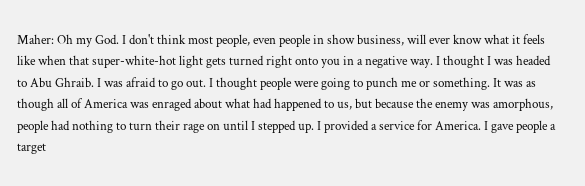Maher: Oh my God. I don't think most people, even people in show business, will ever know what it feels like when that super-white-hot light gets turned right onto you in a negative way. I thought I was headed to Abu Ghraib. I was afraid to go out. I thought people were going to punch me or something. It was as though all of America was enraged about what had happened to us, but because the enemy was amorphous, people had nothing to turn their rage on until I stepped up. I provided a service for America. I gave people a target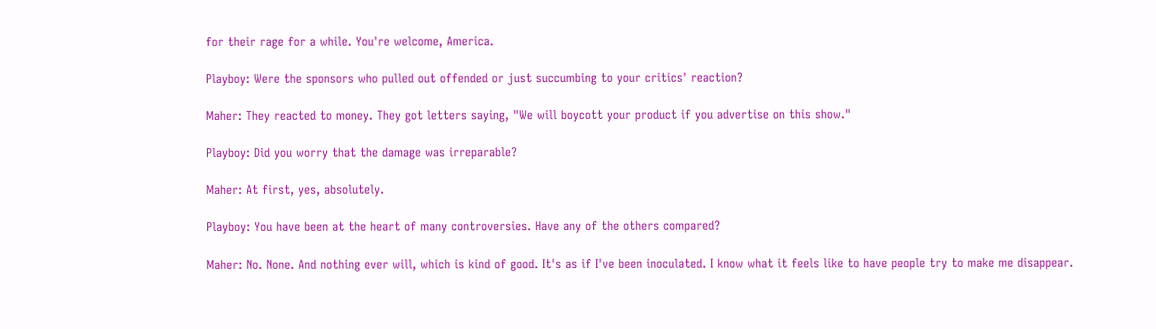for their rage for a while. You're welcome, America.

Playboy: Were the sponsors who pulled out offended or just succumbing to your critics' reaction?

Maher: They reacted to money. They got letters saying, "We will boycott your product if you advertise on this show."

Playboy: Did you worry that the damage was irreparable?

Maher: At first, yes, absolutely.

Playboy: You have been at the heart of many controversies. Have any of the others compared?

Maher: No. None. And nothing ever will, which is kind of good. It's as if I've been inoculated. I know what it feels like to have people try to make me disappear.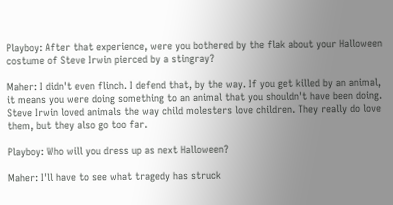Playboy: After that experience, were you bothered by the flak about your Halloween costume of Steve Irwin pierced by a stingray?

Maher: I didn't even flinch. I defend that, by the way. If you get killed by an animal, it means you were doing something to an animal that you shouldn't have been doing. Steve Irwin loved animals the way child molesters love children. They really do love them, but they also go too far.

Playboy: Who will you dress up as next Halloween?

Maher: I'll have to see what tragedy has struck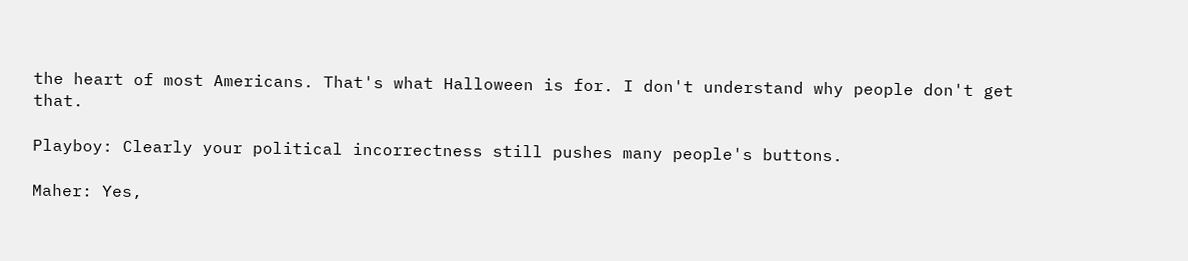the heart of most Americans. That's what Halloween is for. I don't understand why people don't get that.

Playboy: Clearly your political incorrectness still pushes many people's buttons.

Maher: Yes,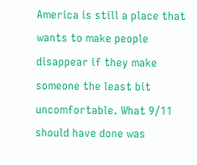America is still a place that wants to make people disappear if they make someone the least bit uncomfortable. What 9/11 should have done was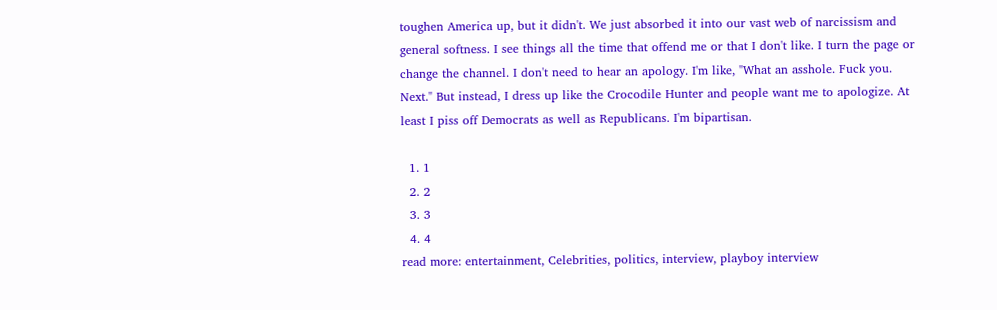toughen America up, but it didn't. We just absorbed it into our vast web of narcissism and general softness. I see things all the time that offend me or that I don't like. I turn the page or change the channel. I don't need to hear an apology. I'm like, "What an asshole. Fuck you. Next." But instead, I dress up like the Crocodile Hunter and people want me to apologize. At least I piss off Democrats as well as Republicans. I'm bipartisan.

  1. 1
  2. 2
  3. 3
  4. 4
read more: entertainment, Celebrities, politics, interview, playboy interview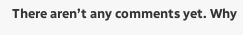There aren’t any comments yet. Why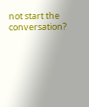not start the conversation?